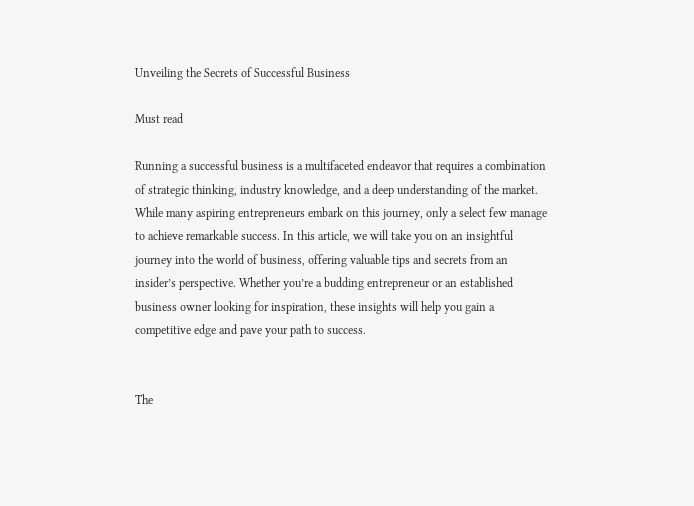Unveiling the Secrets of Successful Business

Must read

Running a successful business is a multifaceted endeavor that requires a combination of strategic thinking, industry knowledge, and a deep understanding of the market. While many aspiring entrepreneurs embark on this journey, only a select few manage to achieve remarkable success. In this article, we will take you on an insightful journey into the world of business, offering valuable tips and secrets from an insider’s perspective. Whether you’re a budding entrepreneur or an established business owner looking for inspiration, these insights will help you gain a competitive edge and pave your path to success.


The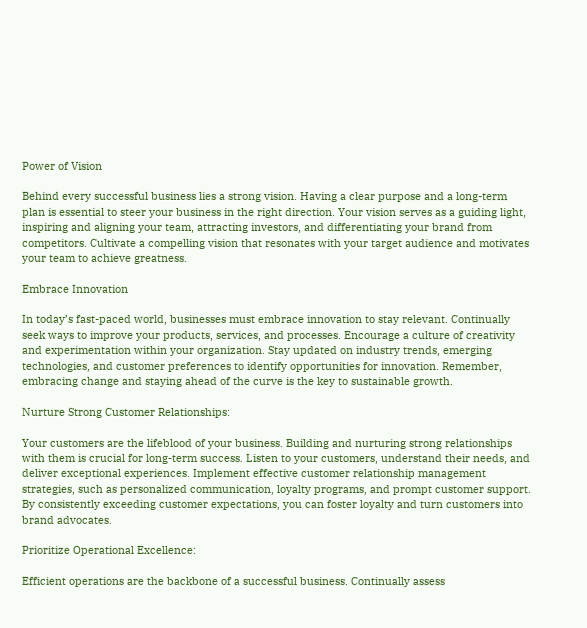Power of Vision

Behind every successful business lies a strong vision. Having a clear purpose and a long-term plan is essential to steer your business in the right direction. Your vision serves as a guiding light, inspiring and aligning your team, attracting investors, and differentiating your brand from competitors. Cultivate a compelling vision that resonates with your target audience and motivates your team to achieve greatness.

Embrace Innovation

In today’s fast-paced world, businesses must embrace innovation to stay relevant. Continually seek ways to improve your products, services, and processes. Encourage a culture of creativity and experimentation within your organization. Stay updated on industry trends, emerging technologies, and customer preferences to identify opportunities for innovation. Remember, embracing change and staying ahead of the curve is the key to sustainable growth.

Nurture Strong Customer Relationships:

Your customers are the lifeblood of your business. Building and nurturing strong relationships with them is crucial for long-term success. Listen to your customers, understand their needs, and deliver exceptional experiences. Implement effective customer relationship management strategies, such as personalized communication, loyalty programs, and prompt customer support. By consistently exceeding customer expectations, you can foster loyalty and turn customers into brand advocates.

Prioritize Operational Excellence:

Efficient operations are the backbone of a successful business. Continually assess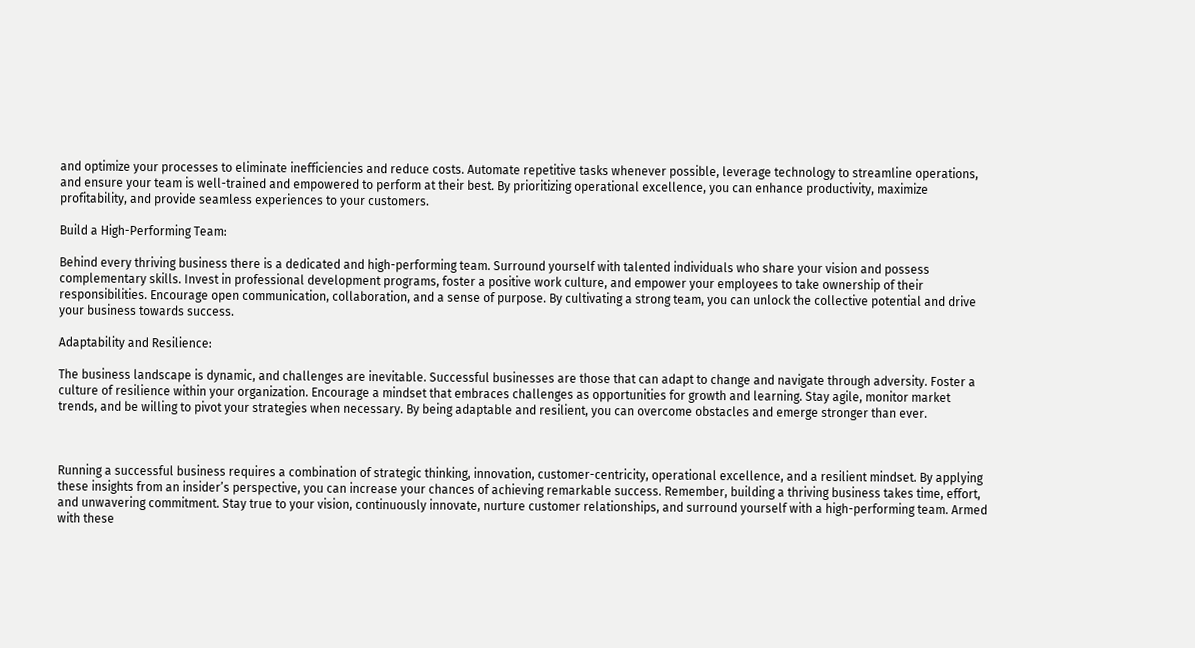and optimize your processes to eliminate inefficiencies and reduce costs. Automate repetitive tasks whenever possible, leverage technology to streamline operations, and ensure your team is well-trained and empowered to perform at their best. By prioritizing operational excellence, you can enhance productivity, maximize profitability, and provide seamless experiences to your customers.

Build a High-Performing Team:

Behind every thriving business there is a dedicated and high-performing team. Surround yourself with talented individuals who share your vision and possess complementary skills. Invest in professional development programs, foster a positive work culture, and empower your employees to take ownership of their responsibilities. Encourage open communication, collaboration, and a sense of purpose. By cultivating a strong team, you can unlock the collective potential and drive your business towards success.

Adaptability and Resilience:

The business landscape is dynamic, and challenges are inevitable. Successful businesses are those that can adapt to change and navigate through adversity. Foster a culture of resilience within your organization. Encourage a mindset that embraces challenges as opportunities for growth and learning. Stay agile, monitor market trends, and be willing to pivot your strategies when necessary. By being adaptable and resilient, you can overcome obstacles and emerge stronger than ever.



Running a successful business requires a combination of strategic thinking, innovation, customer-centricity, operational excellence, and a resilient mindset. By applying these insights from an insider’s perspective, you can increase your chances of achieving remarkable success. Remember, building a thriving business takes time, effort, and unwavering commitment. Stay true to your vision, continuously innovate, nurture customer relationships, and surround yourself with a high-performing team. Armed with these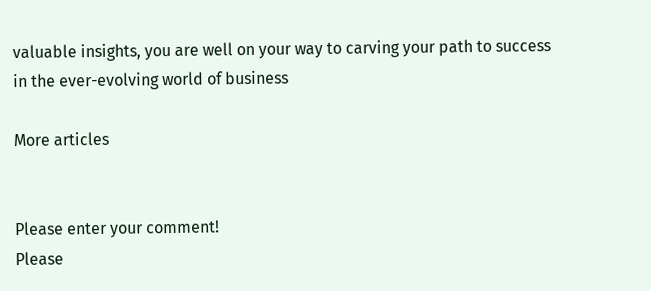valuable insights, you are well on your way to carving your path to success in the ever-evolving world of business

More articles


Please enter your comment!
Please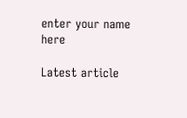enter your name here

Latest article